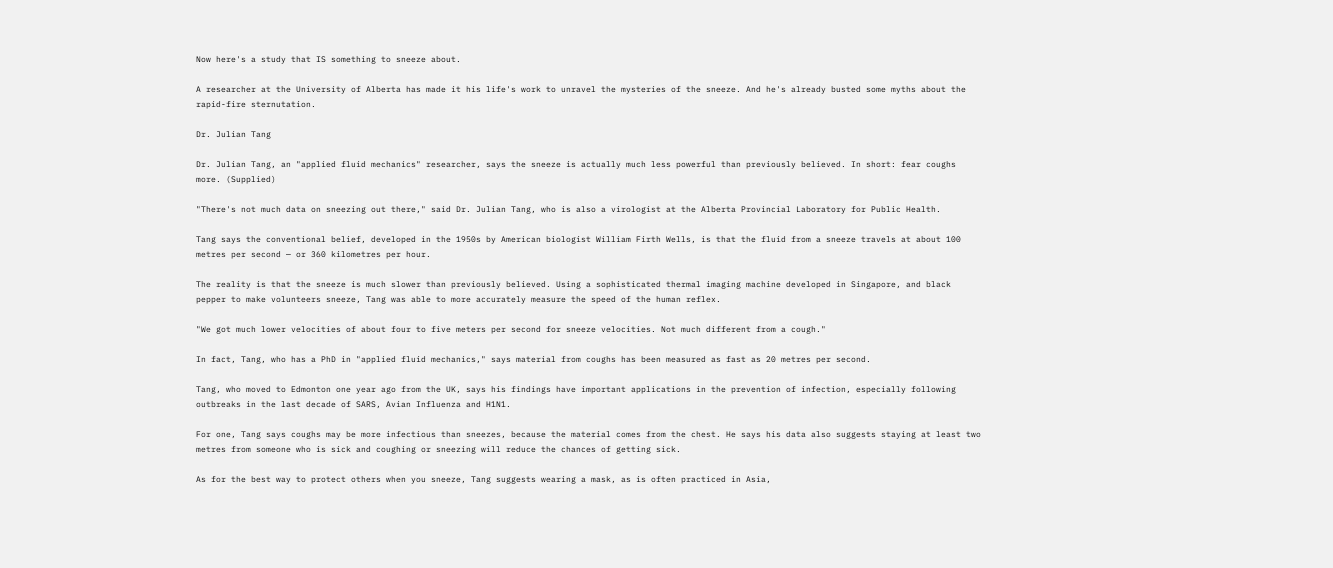Now here's a study that IS something to sneeze about.

A researcher at the University of Alberta has made it his life's work to unravel the mysteries of the sneeze. And he's already busted some myths about the rapid-fire sternutation.

Dr. Julian Tang

Dr. Julian Tang, an "applied fluid mechanics" researcher, says the sneeze is actually much less powerful than previously believed. In short: fear coughs more. (Supplied)

"There's not much data on sneezing out there," said Dr. Julian Tang, who is also a virologist at the Alberta Provincial Laboratory for Public Health.

Tang says the conventional belief, developed in the 1950s by American biologist William Firth Wells, is that the fluid from a sneeze travels at about 100 metres per second — or 360 kilometres per hour.

The reality is that the sneeze is much slower than previously believed. Using a sophisticated thermal imaging machine developed in Singapore, and black pepper to make volunteers sneeze, Tang was able to more accurately measure the speed of the human reflex.

"We got much lower velocities of about four to five meters per second for sneeze velocities. Not much different from a cough."

In fact, Tang, who has a PhD in "applied fluid mechanics," says material from coughs has been measured as fast as 20 metres per second.

Tang, who moved to Edmonton one year ago from the UK, says his findings have important applications in the prevention of infection, especially following outbreaks in the last decade of SARS, Avian Influenza and H1N1.

For one, Tang says coughs may be more infectious than sneezes, because the material comes from the chest. He says his data also suggests staying at least two metres from someone who is sick and coughing or sneezing will reduce the chances of getting sick.

As for the best way to protect others when you sneeze, Tang suggests wearing a mask, as is often practiced in Asia,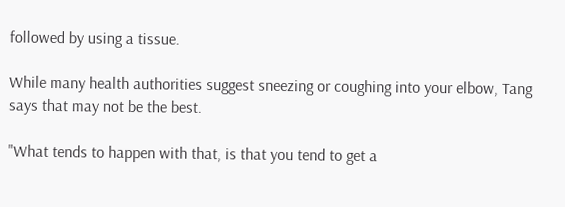followed by using a tissue.

While many health authorities suggest sneezing or coughing into your elbow, Tang says that may not be the best.

"What tends to happen with that, is that you tend to get a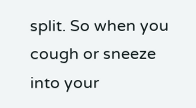split. So when you cough or sneeze into your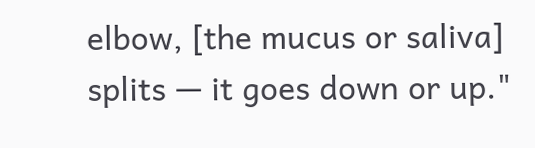elbow, [the mucus or saliva] splits — it goes down or up."